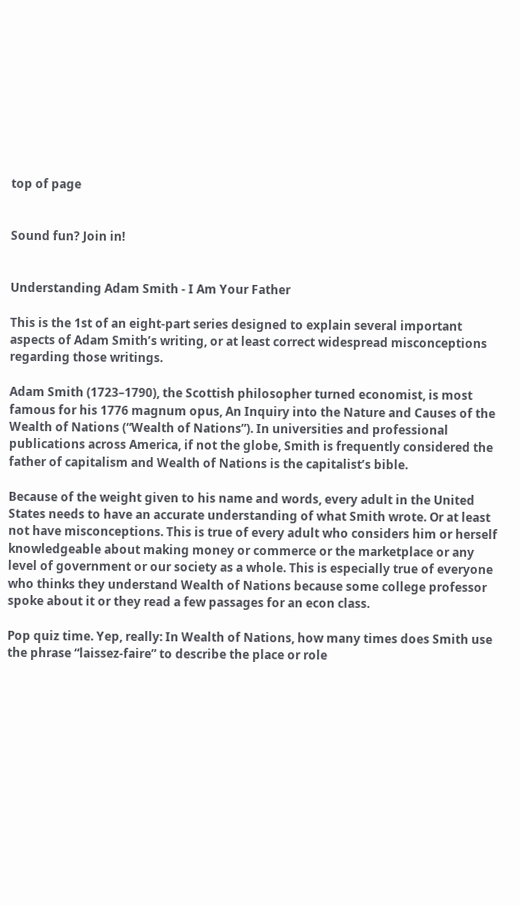top of page


Sound fun? Join in!


Understanding Adam Smith - I Am Your Father

This is the 1st of an eight-part series designed to explain several important aspects of Adam Smith’s writing, or at least correct widespread misconceptions regarding those writings.

Adam Smith (1723–1790), the Scottish philosopher turned economist, is most famous for his 1776 magnum opus, An Inquiry into the Nature and Causes of the Wealth of Nations (“Wealth of Nations”). In universities and professional publications across America, if not the globe, Smith is frequently considered the father of capitalism and Wealth of Nations is the capitalist’s bible.

Because of the weight given to his name and words, every adult in the United States needs to have an accurate understanding of what Smith wrote. Or at least not have misconceptions. This is true of every adult who considers him or herself knowledgeable about making money or commerce or the marketplace or any level of government or our society as a whole. This is especially true of everyone who thinks they understand Wealth of Nations because some college professor spoke about it or they read a few passages for an econ class.

Pop quiz time. Yep, really: In Wealth of Nations, how many times does Smith use the phrase “laissez-faire” to describe the place or role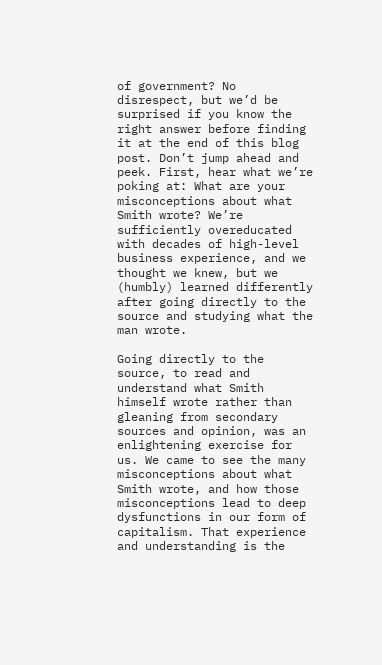of government? No disrespect, but we’d be surprised if you know the right answer before finding it at the end of this blog post. Don’t jump ahead and peek. First, hear what we’re poking at: What are your misconceptions about what Smith wrote? We’re sufficiently overeducated with decades of high-level business experience, and we thought we knew, but we (humbly) learned differently after going directly to the source and studying what the man wrote.

Going directly to the source, to read and understand what Smith himself wrote rather than gleaning from secondary sources and opinion, was an enlightening exercise for us. We came to see the many misconceptions about what Smith wrote, and how those misconceptions lead to deep dysfunctions in our form of capitalism. That experience and understanding is the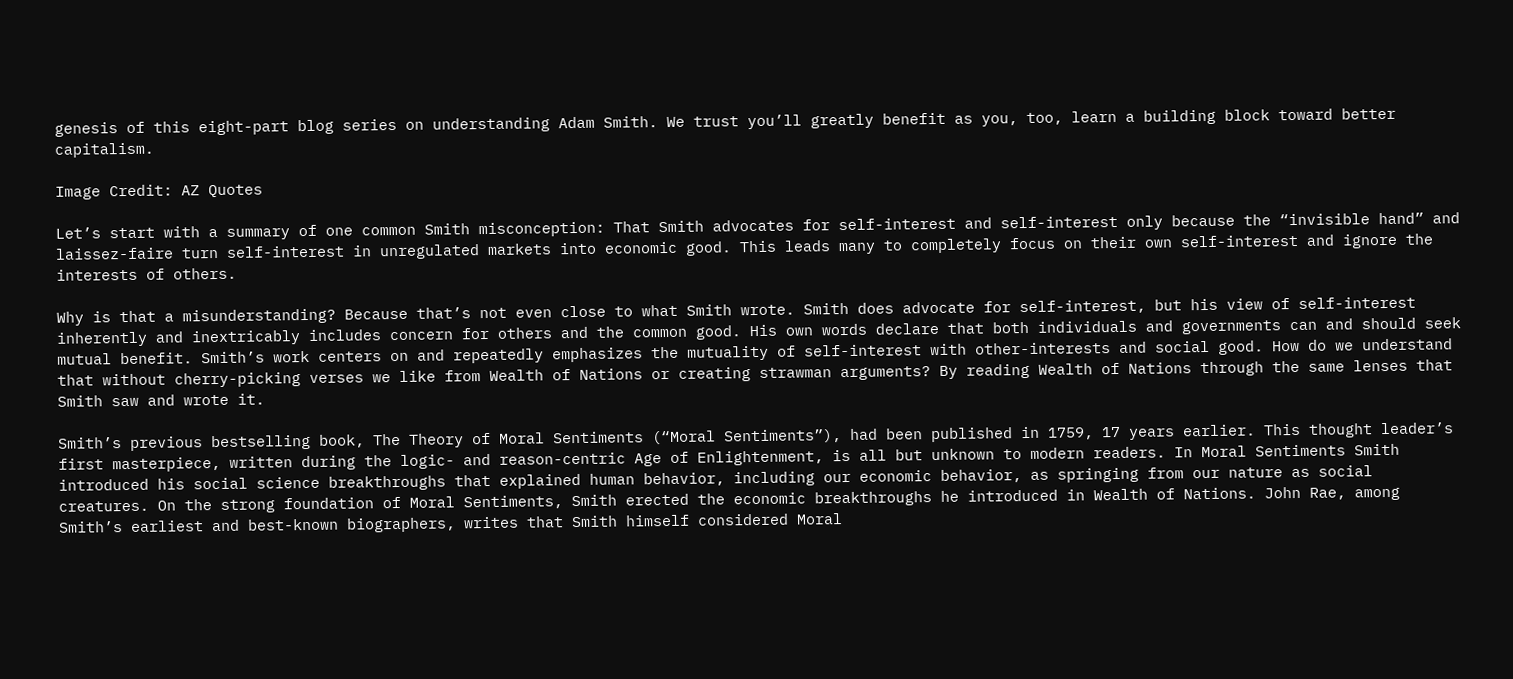genesis of this eight-part blog series on understanding Adam Smith. We trust you’ll greatly benefit as you, too, learn a building block toward better capitalism.

Image Credit: AZ Quotes

Let’s start with a summary of one common Smith misconception: That Smith advocates for self-interest and self-interest only because the “invisible hand” and laissez-faire turn self-interest in unregulated markets into economic good. This leads many to completely focus on their own self-interest and ignore the interests of others.

Why is that a misunderstanding? Because that’s not even close to what Smith wrote. Smith does advocate for self-interest, but his view of self-interest inherently and inextricably includes concern for others and the common good. His own words declare that both individuals and governments can and should seek mutual benefit. Smith’s work centers on and repeatedly emphasizes the mutuality of self-interest with other-interests and social good. How do we understand that without cherry-picking verses we like from Wealth of Nations or creating strawman arguments? By reading Wealth of Nations through the same lenses that Smith saw and wrote it.

Smith’s previous bestselling book, The Theory of Moral Sentiments (“Moral Sentiments”), had been published in 1759, 17 years earlier. This thought leader’s first masterpiece, written during the logic- and reason-centric Age of Enlightenment, is all but unknown to modern readers. In Moral Sentiments Smith introduced his social science breakthroughs that explained human behavior, including our economic behavior, as springing from our nature as social creatures. On the strong foundation of Moral Sentiments, Smith erected the economic breakthroughs he introduced in Wealth of Nations. John Rae, among Smith’s earliest and best-known biographers, writes that Smith himself considered Moral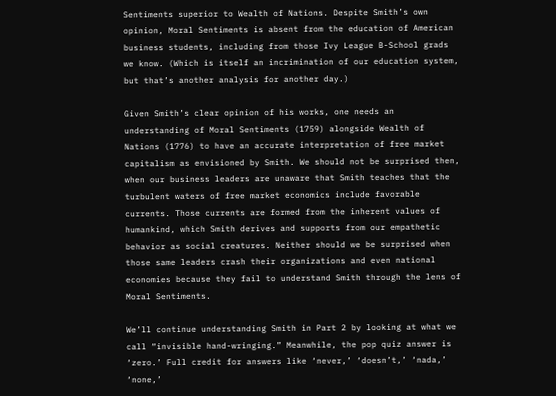Sentiments superior to Wealth of Nations. Despite Smith’s own opinion, Moral Sentiments is absent from the education of American business students, including from those Ivy League B-School grads we know. (Which is itself an incrimination of our education system, but that’s another analysis for another day.)

Given Smith’s clear opinion of his works, one needs an understanding of Moral Sentiments (1759) alongside Wealth of Nations (1776) to have an accurate interpretation of free market capitalism as envisioned by Smith. We should not be surprised then, when our business leaders are unaware that Smith teaches that the turbulent waters of free market economics include favorable currents. Those currents are formed from the inherent values of humankind, which Smith derives and supports from our empathetic behavior as social creatures. Neither should we be surprised when those same leaders crash their organizations and even national economies because they fail to understand Smith through the lens of Moral Sentiments.

We’ll continue understanding Smith in Part 2 by looking at what we call “invisible hand-wringing.” Meanwhile, the pop quiz answer is ‘zero.’ Full credit for answers like ‘never,’ ‘doesn’t,’ ‘nada,’ ‘none,’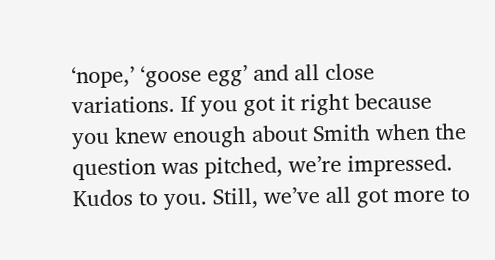‘nope,’ ‘goose egg’ and all close variations. If you got it right because you knew enough about Smith when the question was pitched, we’re impressed. Kudos to you. Still, we’ve all got more to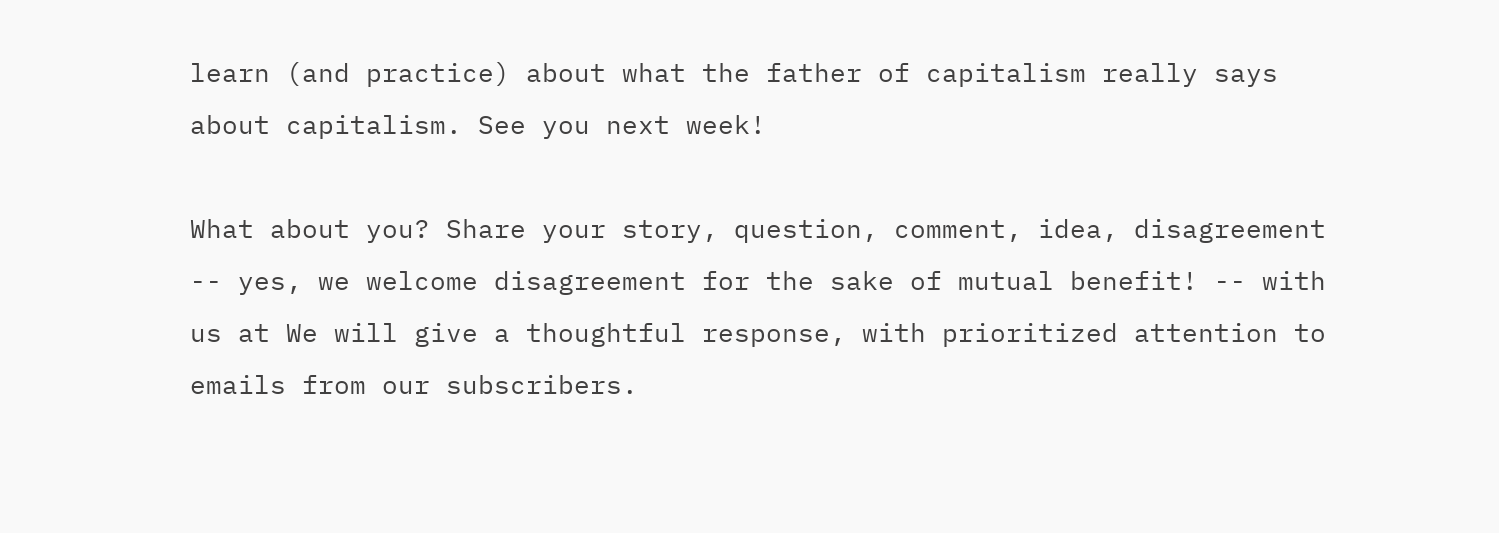learn (and practice) about what the father of capitalism really says about capitalism. See you next week!

What about you? Share your story, question, comment, idea, disagreement -- yes, we welcome disagreement for the sake of mutual benefit! -- with us at We will give a thoughtful response, with prioritized attention to emails from our subscribers.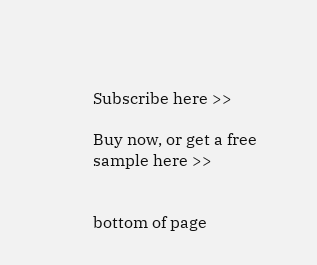Subscribe here >>

Buy now, or get a free sample here >>


bottom of page